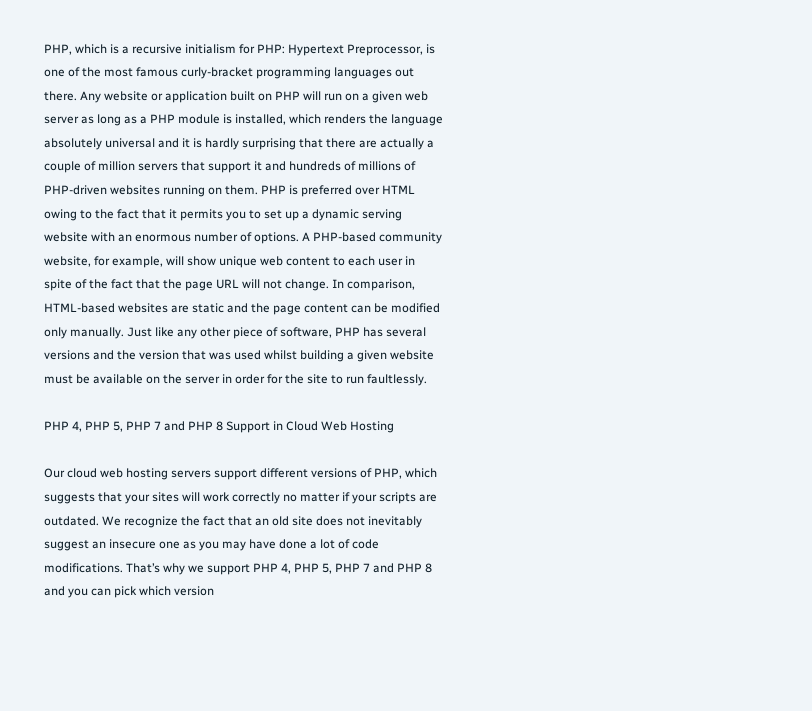PHP, which is a recursive initialism for PHP: Hypertext Preprocessor, is one of the most famous curly-bracket programming languages out there. Any website or application built on PHP will run on a given web server as long as a PHP module is installed, which renders the language absolutely universal and it is hardly surprising that there are actually a couple of million servers that support it and hundreds of millions of PHP-driven websites running on them. PHP is preferred over HTML owing to the fact that it permits you to set up a dynamic serving website with an enormous number of options. A PHP-based community website, for example, will show unique web content to each user in spite of the fact that the page URL will not change. In comparison, HTML-based websites are static and the page content can be modified only manually. Just like any other piece of software, PHP has several versions and the version that was used whilst building a given website must be available on the server in order for the site to run faultlessly.

PHP 4, PHP 5, PHP 7 and PHP 8 Support in Cloud Web Hosting

Our cloud web hosting servers support different versions of PHP, which suggests that your sites will work correctly no matter if your scripts are outdated. We recognize the fact that an old site does not inevitably suggest an insecure one as you may have done a lot of code modifications. That’s why we support PHP 4, PHP 5, PHP 7 and PHP 8 and you can pick which version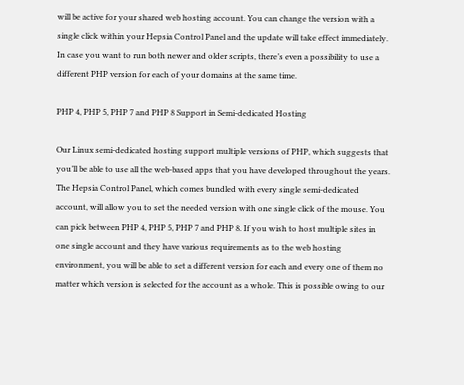will be active for your shared web hosting account. You can change the version with a single click within your Hepsia Control Panel and the update will take effect immediately. In case you want to run both newer and older scripts, there’s even a possibility to use a different PHP version for each of your domains at the same time.

PHP 4, PHP 5, PHP 7 and PHP 8 Support in Semi-dedicated Hosting

Our Linux semi-dedicated hosting support multiple versions of PHP, which suggests that you’ll be able to use all the web-based apps that you have developed throughout the years. The Hepsia Control Panel, which comes bundled with every single semi-dedicated account, will allow you to set the needed version with one single click of the mouse. You can pick between PHP 4, PHP 5, PHP 7 and PHP 8. If you wish to host multiple sites in one single account and they have various requirements as to the web hosting environment, you will be able to set a different version for each and every one of them no matter which version is selected for the account as a whole. This is possible owing to our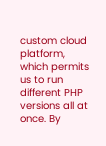custom cloud platform, which permits us to run different PHP versions all at once. By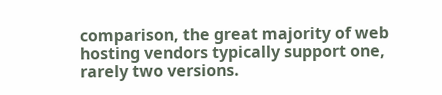comparison, the great majority of web hosting vendors typically support one, rarely two versions.